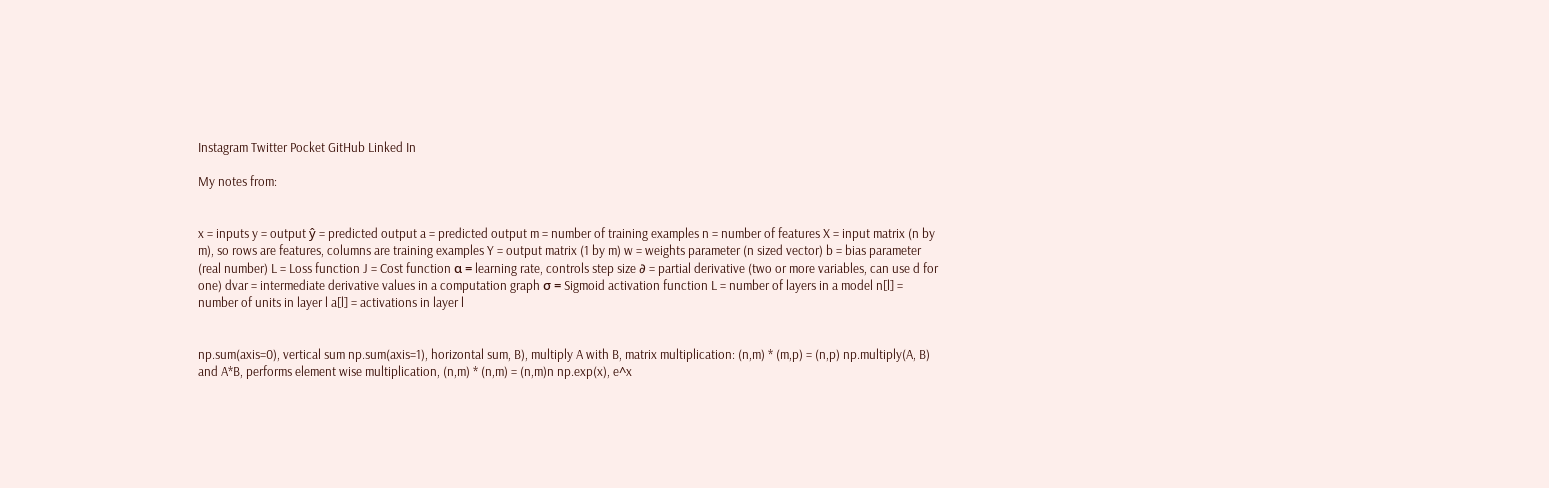Instagram Twitter Pocket GitHub Linked In

My notes from:


x = inputs y = output ŷ = predicted output a = predicted output m = number of training examples n = number of features X = input matrix (n by m), so rows are features, columns are training examples Y = output matrix (1 by m) w = weights parameter (n sized vector) b = bias parameter (real number) L = Loss function J = Cost function α = learning rate, controls step size ∂ = partial derivative (two or more variables, can use d for one) dvar = intermediate derivative values in a computation graph σ = Sigmoid activation function L = number of layers in a model n[l] = number of units in layer l a[l] = activations in layer l


np.sum(axis=0), vertical sum np.sum(axis=1), horizontal sum, B), multiply A with B, matrix multiplication: (n,m) * (m,p) = (n,p) np.multiply(A, B) and A*B, performs element wise multiplication, (n,m) * (n,m) = (n,m)n np.exp(x), e^x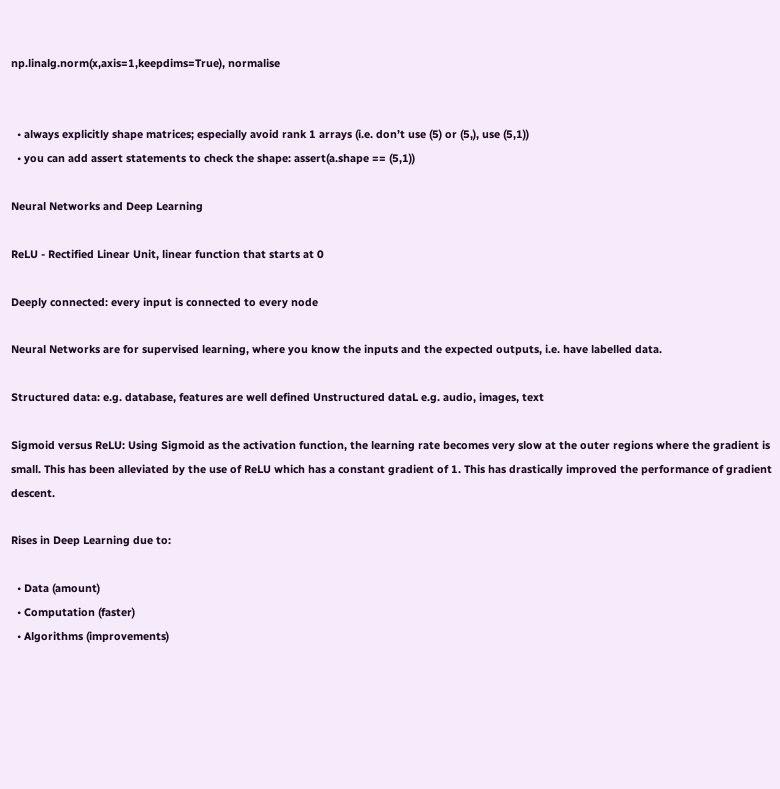np.linalg.norm(x,axis=1,keepdims=True), normalise


  • always explicitly shape matrices; especially avoid rank 1 arrays (i.e. don’t use (5) or (5,), use (5,1))
  • you can add assert statements to check the shape: assert(a.shape == (5,1))

Neural Networks and Deep Learning

ReLU - Rectified Linear Unit, linear function that starts at 0

Deeply connected: every input is connected to every node

Neural Networks are for supervised learning, where you know the inputs and the expected outputs, i.e. have labelled data.

Structured data: e.g. database, features are well defined Unstructured dataL e.g. audio, images, text

Sigmoid versus ReLU: Using Sigmoid as the activation function, the learning rate becomes very slow at the outer regions where the gradient is small. This has been alleviated by the use of ReLU which has a constant gradient of 1. This has drastically improved the performance of gradient descent.

Rises in Deep Learning due to:

  • Data (amount)
  • Computation (faster)
  • Algorithms (improvements)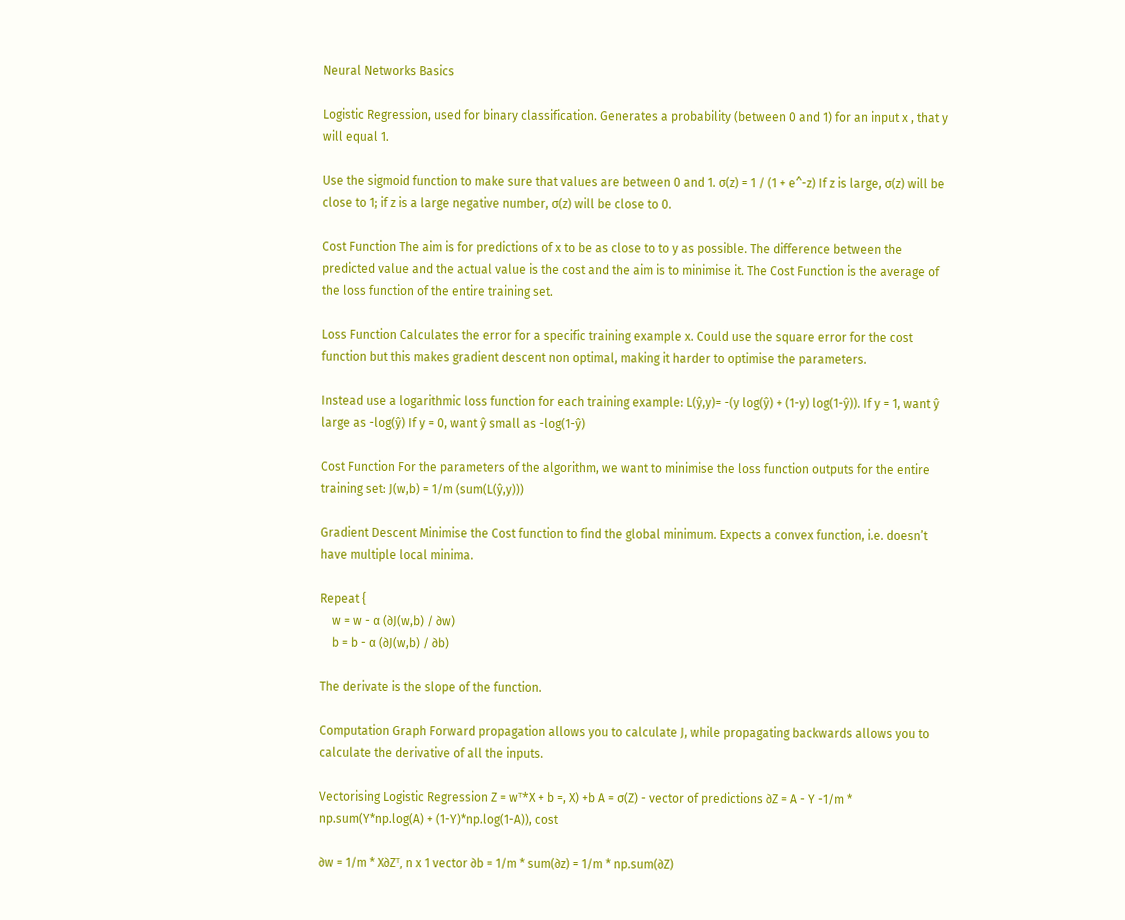Neural Networks Basics

Logistic Regression, used for binary classification. Generates a probability (between 0 and 1) for an input x , that y will equal 1.

Use the sigmoid function to make sure that values are between 0 and 1. σ(z) = 1 / (1 + e^-z) If z is large, σ(z) will be close to 1; if z is a large negative number, σ(z) will be close to 0.

Cost Function The aim is for predictions of x to be as close to to y as possible. The difference between the predicted value and the actual value is the cost and the aim is to minimise it. The Cost Function is the average of the loss function of the entire training set.

Loss Function Calculates the error for a specific training example x. Could use the square error for the cost function but this makes gradient descent non optimal, making it harder to optimise the parameters.

Instead use a logarithmic loss function for each training example: L(ŷ,y)= -(y log(ŷ) + (1-y) log(1-ŷ)). If y = 1, want ŷ large as -log(ŷ) If y = 0, want ŷ small as -log(1-ŷ)

Cost Function For the parameters of the algorithm, we want to minimise the loss function outputs for the entire training set: J(w,b) = 1/m (sum(L(ŷ,y)))

Gradient Descent Minimise the Cost function to find the global minimum. Expects a convex function, i.e. doesn’t have multiple local minima.

Repeat {
    w = w - α (∂J(w,b) / ∂w)
    b = b - α (∂J(w,b) / ∂b)

The derivate is the slope of the function.

Computation Graph Forward propagation allows you to calculate J, while propagating backwards allows you to calculate the derivative of all the inputs.

Vectorising Logistic Regression Z = wᵀ*X + b =, X) +b A = σ(Z) - vector of predictions ∂Z = A - Y -1/m * np.sum(Y*np.log(A) + (1-Y)*np.log(1-A)), cost

∂w = 1/m * X∂Zᵀ, n x 1 vector ∂b = 1/m * sum(∂z) = 1/m * np.sum(∂Z)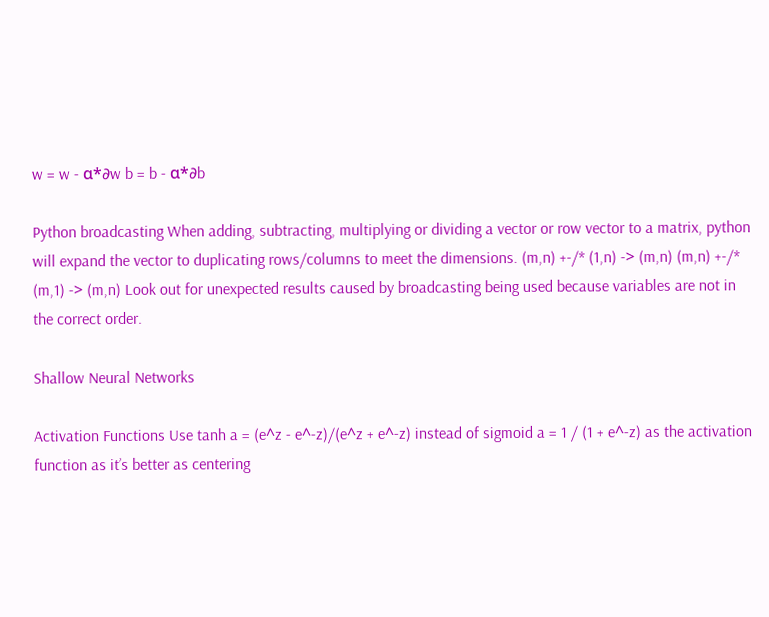w = w - α*∂w b = b - α*∂b

Python broadcasting When adding, subtracting, multiplying or dividing a vector or row vector to a matrix, python will expand the vector to duplicating rows/columns to meet the dimensions. (m,n) +-/* (1,n) -> (m,n) (m,n) +-/* (m,1) -> (m,n) Look out for unexpected results caused by broadcasting being used because variables are not in the correct order.

Shallow Neural Networks

Activation Functions Use tanh a = (e^z - e^-z)/(e^z + e^-z) instead of sigmoid a = 1 / (1 + e^-z) as the activation function as it’s better as centering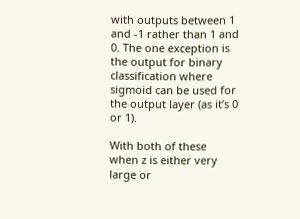with outputs between 1 and -1 rather than 1 and 0. The one exception is the output for binary classification where sigmoid can be used for the output layer (as it’s 0 or 1).

With both of these when z is either very large or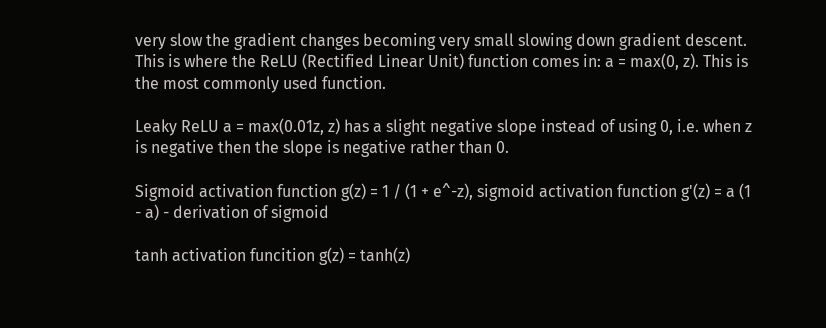very slow the gradient changes becoming very small slowing down gradient descent. This is where the ReLU (Rectified Linear Unit) function comes in: a = max(0, z). This is the most commonly used function.

Leaky ReLU a = max(0.01z, z) has a slight negative slope instead of using 0, i.e. when z is negative then the slope is negative rather than 0.

Sigmoid activation function g(z) = 1 / (1 + e^-z), sigmoid activation function g'(z) = a (1 - a) - derivation of sigmoid

tanh activation funcition g(z) = tanh(z)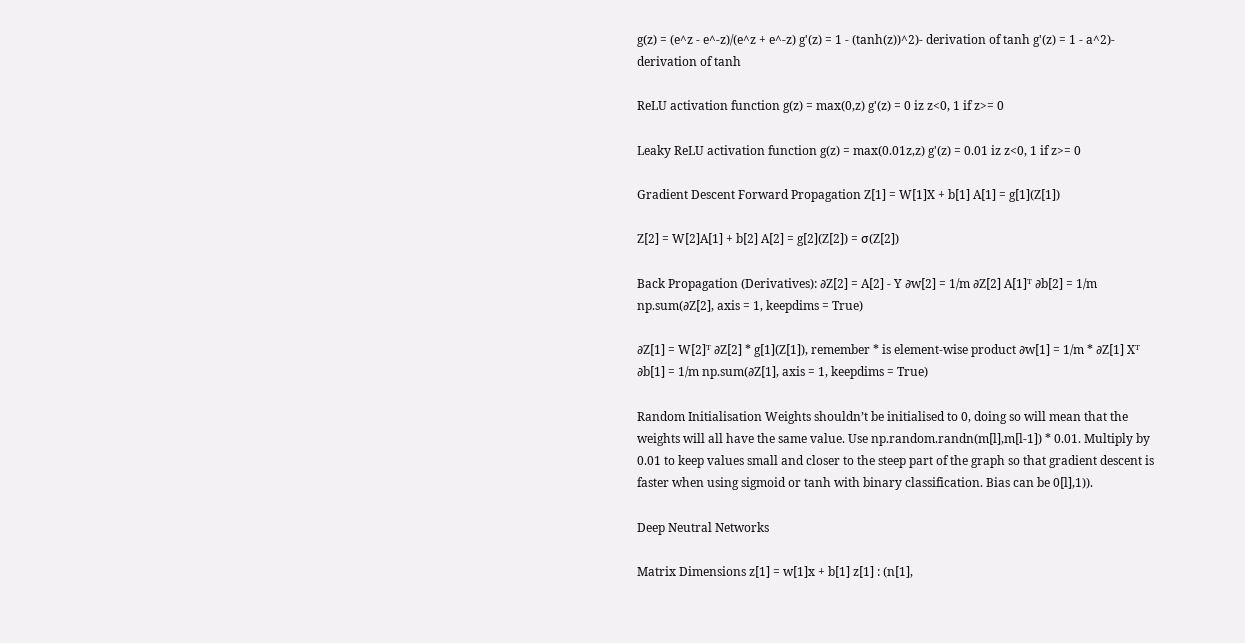g(z) = (e^z - e^-z)/(e^z + e^-z) g'(z) = 1 - (tanh(z))^2)- derivation of tanh g'(z) = 1 - a^2)- derivation of tanh

ReLU activation function g(z) = max(0,z) g'(z) = 0 iz z<0, 1 if z>= 0

Leaky ReLU activation function g(z) = max(0.01z,z) g'(z) = 0.01 iz z<0, 1 if z>= 0

Gradient Descent Forward Propagation Z[1] = W[1]X + b[1] A[1] = g[1](Z[1])

Z[2] = W[2]A[1] + b[2] A[2] = g[2](Z[2]) = σ(Z[2])

Back Propagation (Derivatives): ∂Z[2] = A[2] - Y ∂w[2] = 1/m ∂Z[2] A[1]ᵀ ∂b[2] = 1/m np.sum(∂Z[2], axis = 1, keepdims = True)

∂Z[1] = W[2]ᵀ ∂Z[2] * g[1](Z[1]), remember * is element-wise product ∂w[1] = 1/m * ∂Z[1] Xᵀ ∂b[1] = 1/m np.sum(∂Z[1], axis = 1, keepdims = True)

Random Initialisation Weights shouldn’t be initialised to 0, doing so will mean that the weights will all have the same value. Use np.random.randn(m[l],m[l-1]) * 0.01. Multiply by 0.01 to keep values small and closer to the steep part of the graph so that gradient descent is faster when using sigmoid or tanh with binary classification. Bias can be 0[l],1)).

Deep Neutral Networks

Matrix Dimensions z[1] = w[1]x + b[1] z[1] : (n[1],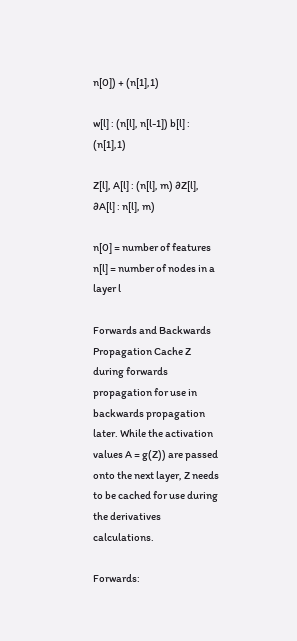n[0]) + (n[1],1)

w[l] : (n[l], n[l-1]) b[l] : (n[1],1)

Z[l], A[l] : (n[l], m) ∂Z[l], ∂A[l] : n[l], m)

n[0] = number of features n[l] = number of nodes in a layer l

Forwards and Backwards Propagation Cache Z during forwards propagation for use in backwards propagation later. While the activation values A = g(Z)) are passed onto the next layer, Z needs to be cached for use during the derivatives calculations.

Forwards: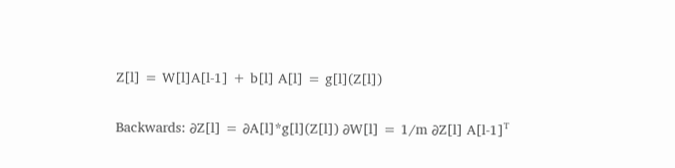Z[l] = W[l]A[l-1] + b[l] A[l] = g[l](Z[l])

Backwards: ∂Z[l] = ∂A[l]*g[l](Z[l]) ∂W[l] = 1/m ∂Z[l] A[l-1]ᵀ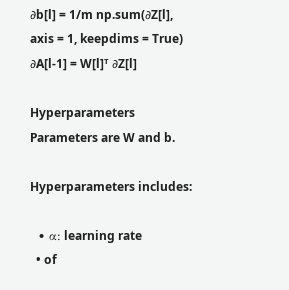∂b[l] = 1/m np.sum(∂Z[l], axis = 1, keepdims = True) ∂A[l-1] = W[l]ᵀ ∂Z[l]

Hyperparameters Parameters are W and b.

Hyperparameters includes:

  • α: learning rate
  • of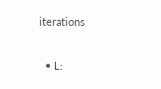iterations

  • L: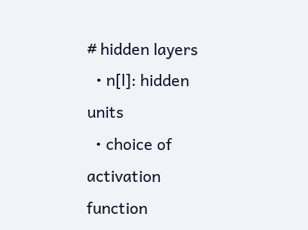# hidden layers
  • n[l]: hidden units
  • choice of activation function